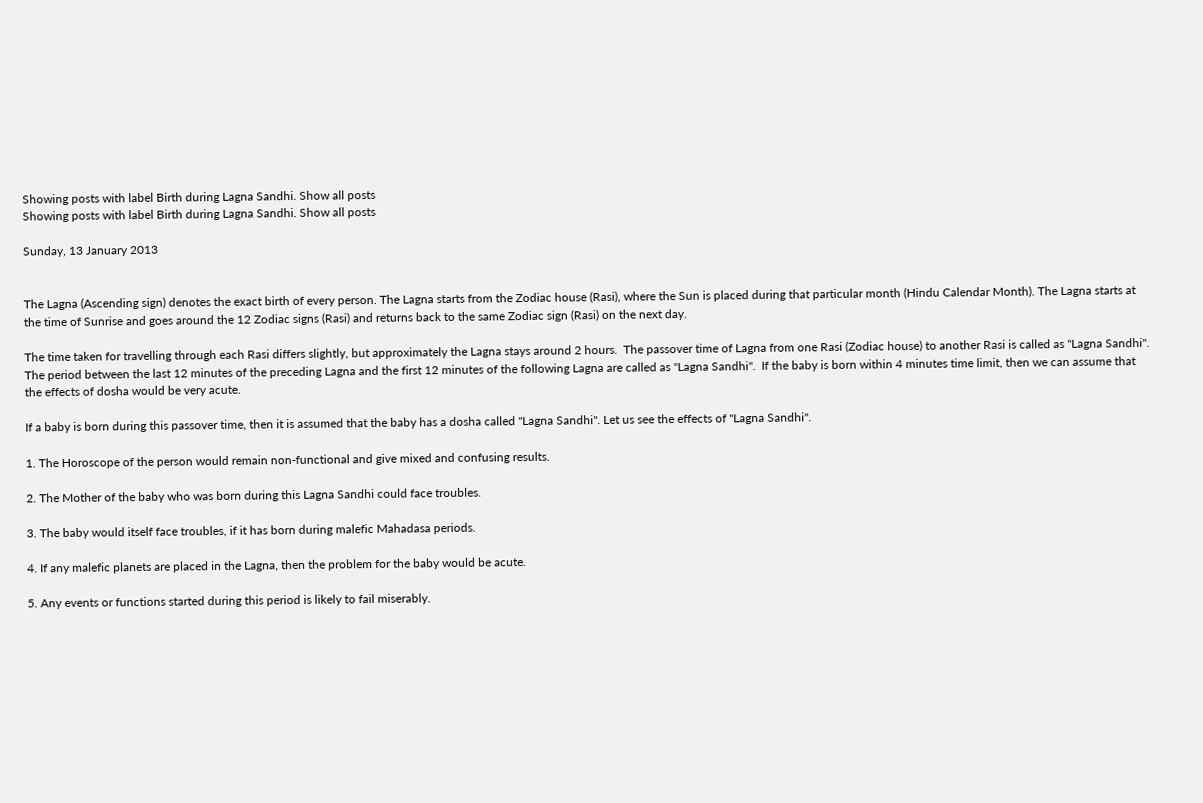Showing posts with label Birth during Lagna Sandhi. Show all posts
Showing posts with label Birth during Lagna Sandhi. Show all posts

Sunday, 13 January 2013


The Lagna (Ascending sign) denotes the exact birth of every person. The Lagna starts from the Zodiac house (Rasi), where the Sun is placed during that particular month (Hindu Calendar Month). The Lagna starts at the time of Sunrise and goes around the 12 Zodiac signs (Rasi) and returns back to the same Zodiac sign (Rasi) on the next day.

The time taken for travelling through each Rasi differs slightly, but approximately the Lagna stays around 2 hours.  The passover time of Lagna from one Rasi (Zodiac house) to another Rasi is called as "Lagna Sandhi". The period between the last 12 minutes of the preceding Lagna and the first 12 minutes of the following Lagna are called as "Lagna Sandhi".  If the baby is born within 4 minutes time limit, then we can assume that the effects of dosha would be very acute.

If a baby is born during this passover time, then it is assumed that the baby has a dosha called "Lagna Sandhi". Let us see the effects of "Lagna Sandhi".

1. The Horoscope of the person would remain non-functional and give mixed and confusing results.

2. The Mother of the baby who was born during this Lagna Sandhi could face troubles.

3. The baby would itself face troubles, if it has born during malefic Mahadasa periods.

4. If any malefic planets are placed in the Lagna, then the problem for the baby would be acute.

5. Any events or functions started during this period is likely to fail miserably.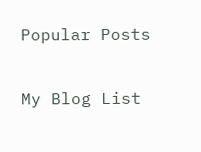Popular Posts

My Blog List